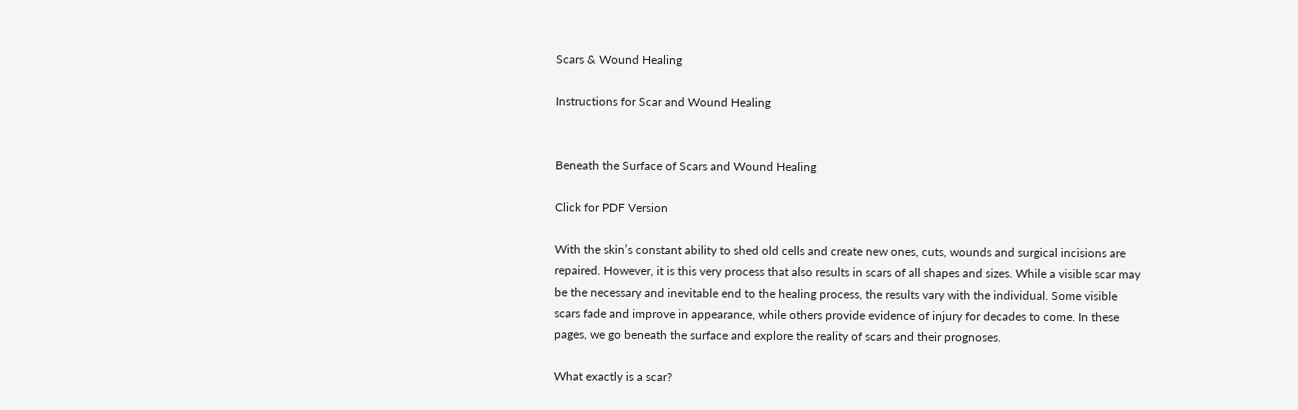Scars & Wound Healing

Instructions for Scar and Wound Healing


Beneath the Surface of Scars and Wound Healing

Click for PDF Version

With the skin’s constant ability to shed old cells and create new ones, cuts, wounds and surgical incisions are repaired. However, it is this very process that also results in scars of all shapes and sizes. While a visible scar may be the necessary and inevitable end to the healing process, the results vary with the individual. Some visible scars fade and improve in appearance, while others provide evidence of injury for decades to come. In these pages, we go beneath the surface and explore the reality of scars and their prognoses.

What exactly is a scar?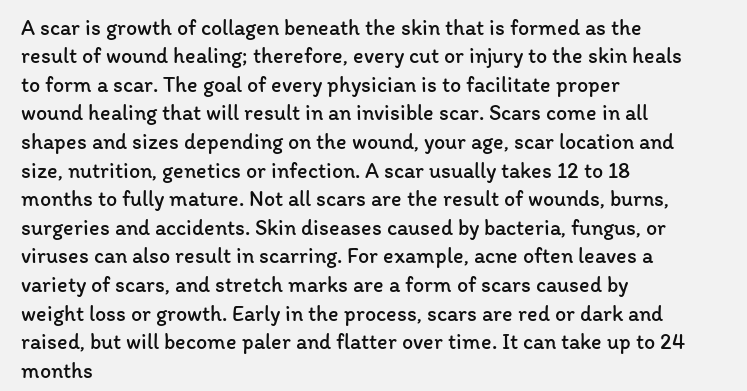A scar is growth of collagen beneath the skin that is formed as the result of wound healing; therefore, every cut or injury to the skin heals to form a scar. The goal of every physician is to facilitate proper wound healing that will result in an invisible scar. Scars come in all shapes and sizes depending on the wound, your age, scar location and size, nutrition, genetics or infection. A scar usually takes 12 to 18 months to fully mature. Not all scars are the result of wounds, burns, surgeries and accidents. Skin diseases caused by bacteria, fungus, or viruses can also result in scarring. For example, acne often leaves a variety of scars, and stretch marks are a form of scars caused by weight loss or growth. Early in the process, scars are red or dark and raised, but will become paler and flatter over time. It can take up to 24 months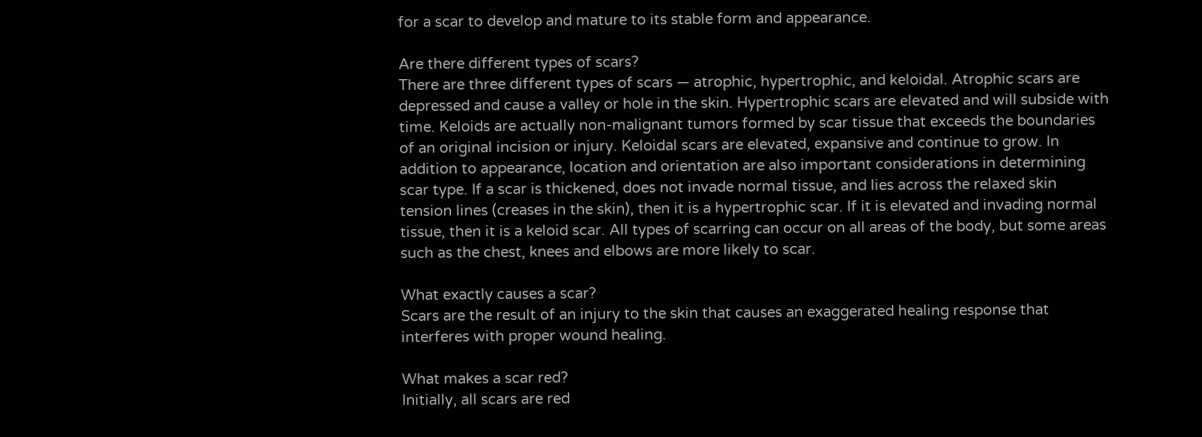for a scar to develop and mature to its stable form and appearance.

Are there different types of scars?
There are three different types of scars — atrophic, hypertrophic, and keloidal. Atrophic scars are depressed and cause a valley or hole in the skin. Hypertrophic scars are elevated and will subside with time. Keloids are actually non-malignant tumors formed by scar tissue that exceeds the boundaries of an original incision or injury. Keloidal scars are elevated, expansive and continue to grow. In addition to appearance, location and orientation are also important considerations in determining scar type. If a scar is thickened, does not invade normal tissue, and lies across the relaxed skin tension lines (creases in the skin), then it is a hypertrophic scar. If it is elevated and invading normal tissue, then it is a keloid scar. All types of scarring can occur on all areas of the body, but some areas such as the chest, knees and elbows are more likely to scar.

What exactly causes a scar?
Scars are the result of an injury to the skin that causes an exaggerated healing response that interferes with proper wound healing.

What makes a scar red?
Initially, all scars are red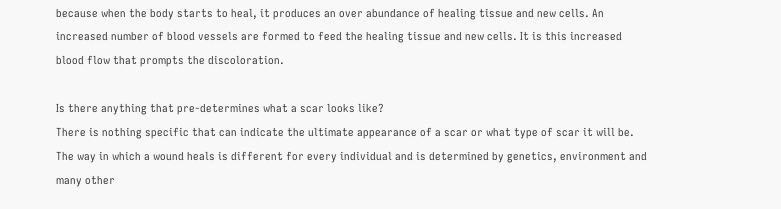because when the body starts to heal, it produces an over abundance of healing tissue and new cells. An increased number of blood vessels are formed to feed the healing tissue and new cells. It is this increased blood flow that prompts the discoloration.

Is there anything that pre-determines what a scar looks like?
There is nothing specific that can indicate the ultimate appearance of a scar or what type of scar it will be. The way in which a wound heals is different for every individual and is determined by genetics, environment and many other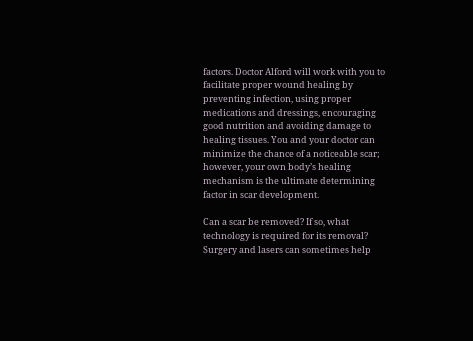factors. Doctor Alford will work with you to facilitate proper wound healing by preventing infection, using proper medications and dressings, encouraging good nutrition and avoiding damage to healing tissues. You and your doctor can minimize the chance of a noticeable scar; however, your own body’s healing mechanism is the ultimate determining factor in scar development.

Can a scar be removed? If so, what technology is required for its removal?
Surgery and lasers can sometimes help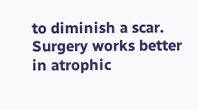to diminish a scar. Surgery works better in atrophic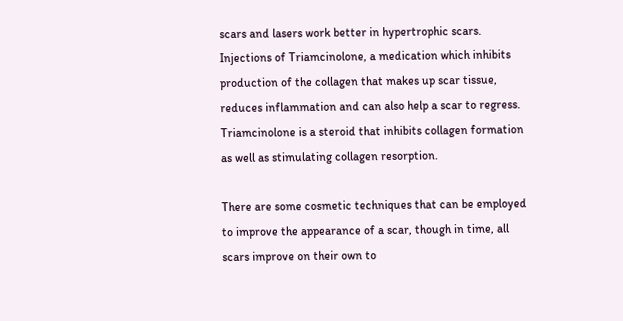scars and lasers work better in hypertrophic scars. Injections of Triamcinolone, a medication which inhibits production of the collagen that makes up scar tissue, reduces inflammation and can also help a scar to regress. Triamcinolone is a steroid that inhibits collagen formation as well as stimulating collagen resorption.

There are some cosmetic techniques that can be employed to improve the appearance of a scar, though in time, all scars improve on their own to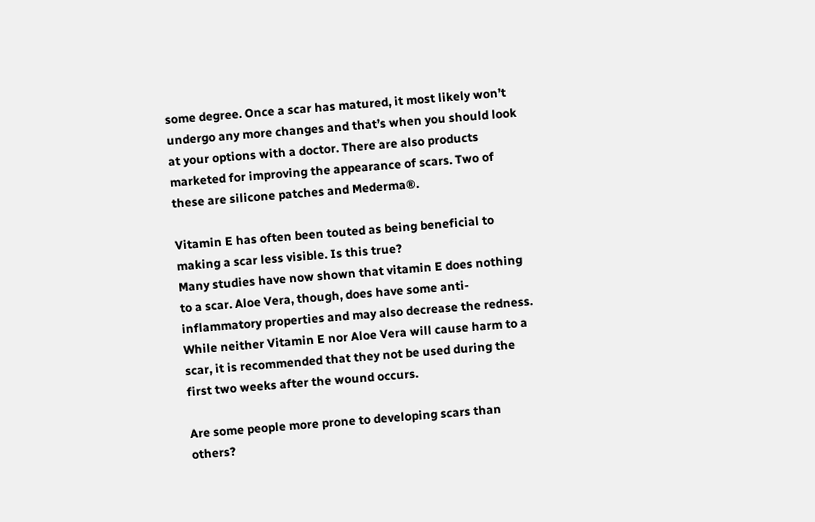some degree. Once a scar has matured, it most likely won’t undergo any more changes and that’s when you should look at your options with a doctor. There are also products marketed for improving the appearance of scars. Two of these are silicone patches and Mederma®.

Vitamin E has often been touted as being beneficial to making a scar less visible. Is this true?
Many studies have now shown that vitamin E does nothing to a scar. Aloe Vera, though, does have some anti-inflammatory properties and may also decrease the redness. While neither Vitamin E nor Aloe Vera will cause harm to a scar, it is recommended that they not be used during the first two weeks after the wound occurs.

Are some people more prone to developing scars than others?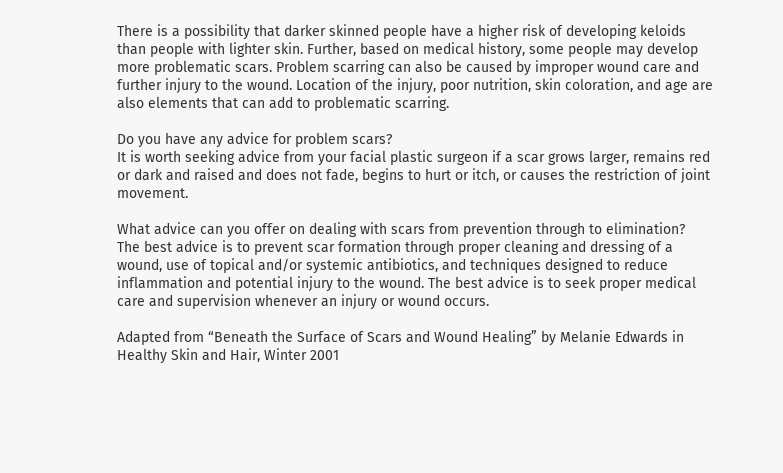There is a possibility that darker skinned people have a higher risk of developing keloids than people with lighter skin. Further, based on medical history, some people may develop more problematic scars. Problem scarring can also be caused by improper wound care and further injury to the wound. Location of the injury, poor nutrition, skin coloration, and age are also elements that can add to problematic scarring.

Do you have any advice for problem scars?
It is worth seeking advice from your facial plastic surgeon if a scar grows larger, remains red or dark and raised and does not fade, begins to hurt or itch, or causes the restriction of joint movement.

What advice can you offer on dealing with scars from prevention through to elimination?
The best advice is to prevent scar formation through proper cleaning and dressing of a wound, use of topical and/or systemic antibiotics, and techniques designed to reduce inflammation and potential injury to the wound. The best advice is to seek proper medical care and supervision whenever an injury or wound occurs.

Adapted from “Beneath the Surface of Scars and Wound Healing” by Melanie Edwards in Healthy Skin and Hair, Winter 2001